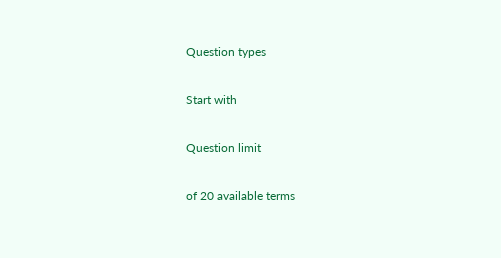Question types

Start with

Question limit

of 20 available terms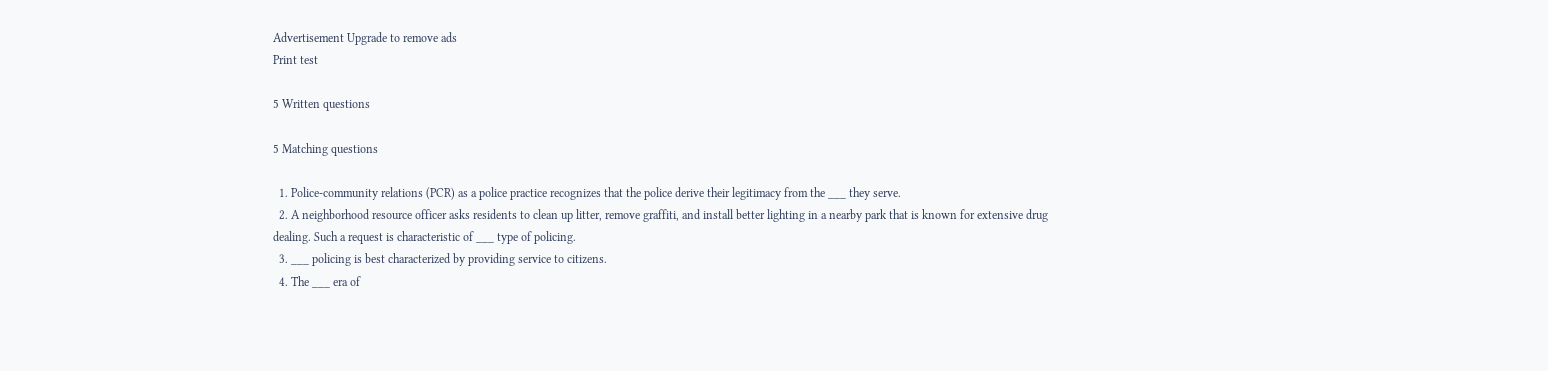Advertisement Upgrade to remove ads
Print test

5 Written questions

5 Matching questions

  1. Police-community relations (PCR) as a police practice recognizes that the police derive their legitimacy from the ___ they serve.
  2. A neighborhood resource officer asks residents to clean up litter, remove graffiti, and install better lighting in a nearby park that is known for extensive drug dealing. Such a request is characteristic of ___ type of policing.
  3. ___ policing is best characterized by providing service to citizens.
  4. The ___ era of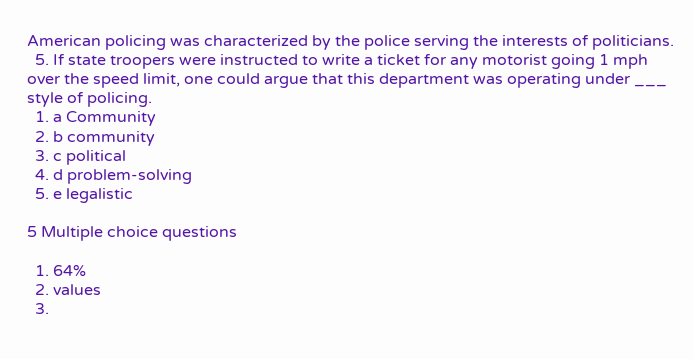American policing was characterized by the police serving the interests of politicians.
  5. If state troopers were instructed to write a ticket for any motorist going 1 mph over the speed limit, one could argue that this department was operating under ___ style of policing.
  1. a Community
  2. b community
  3. c political
  4. d problem-solving
  5. e legalistic

5 Multiple choice questions

  1. 64%
  2. values
  3.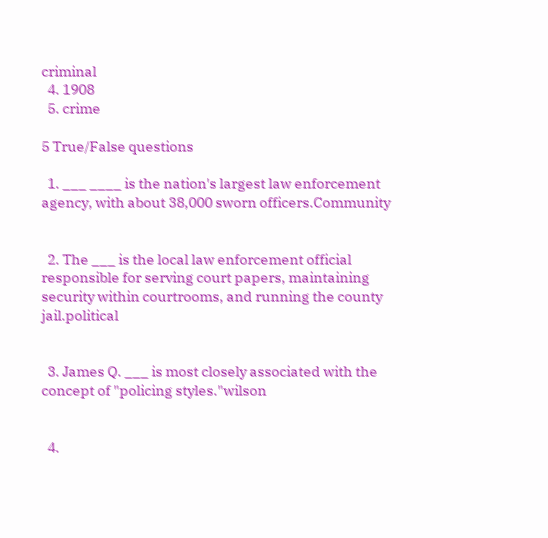criminal
  4. 1908
  5. crime

5 True/False questions

  1. ___ ____ is the nation's largest law enforcement agency, with about 38,000 sworn officers.Community


  2. The ___ is the local law enforcement official responsible for serving court papers, maintaining security within courtrooms, and running the county jail.political


  3. James Q. ___ is most closely associated with the concept of "policing styles."wilson


  4.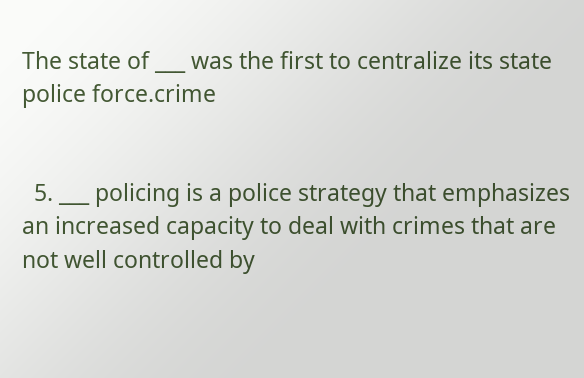The state of ___ was the first to centralize its state police force.crime


  5. ___ policing is a police strategy that emphasizes an increased capacity to deal with crimes that are not well controlled by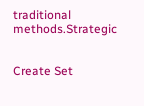traditional methods.Strategic


Create Set